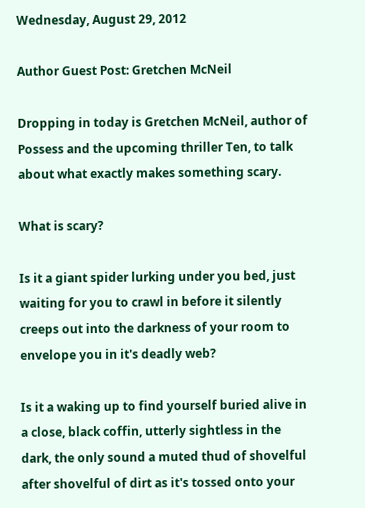Wednesday, August 29, 2012

Author Guest Post: Gretchen McNeil

Dropping in today is Gretchen McNeil, author of Possess and the upcoming thriller Ten, to talk about what exactly makes something scary.

What is scary?

Is it a giant spider lurking under you bed, just waiting for you to crawl in before it silently creeps out into the darkness of your room to envelope you in it's deadly web?

Is it a waking up to find yourself buried alive in a close, black coffin, utterly sightless in the dark, the only sound a muted thud of shovelful after shovelful of dirt as it's tossed onto your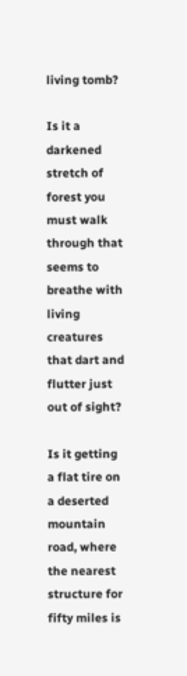living tomb?

Is it a darkened stretch of forest you must walk through that seems to breathe with living creatures that dart and flutter just out of sight?

Is it getting a flat tire on a deserted mountain road, where the nearest structure for fifty miles is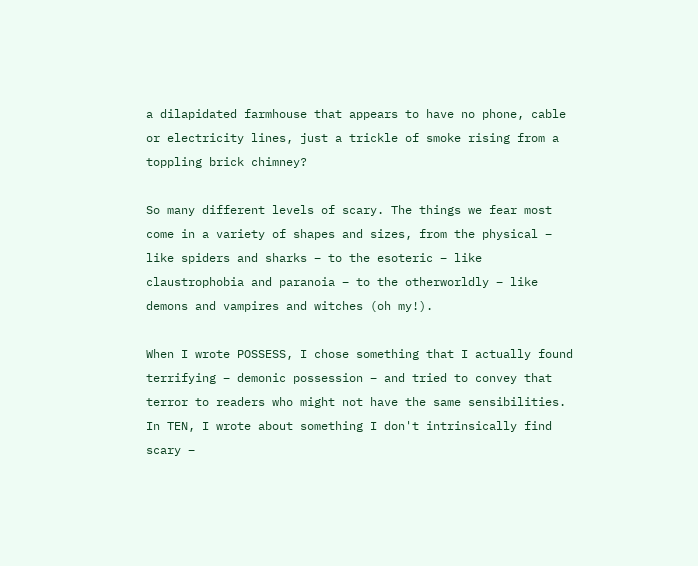a dilapidated farmhouse that appears to have no phone, cable or electricity lines, just a trickle of smoke rising from a toppling brick chimney?

So many different levels of scary. The things we fear most come in a variety of shapes and sizes, from the physical – like spiders and sharks – to the esoteric – like claustrophobia and paranoia – to the otherworldly – like demons and vampires and witches (oh my!).

When I wrote POSSESS, I chose something that I actually found terrifying – demonic possession – and tried to convey that terror to readers who might not have the same sensibilities. In TEN, I wrote about something I don't intrinsically find scary –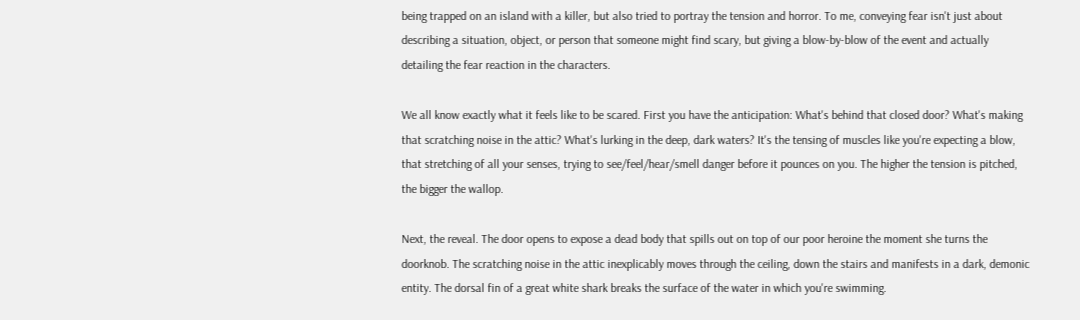being trapped on an island with a killer, but also tried to portray the tension and horror. To me, conveying fear isn't just about describing a situation, object, or person that someone might find scary, but giving a blow-by-blow of the event and actually detailing the fear reaction in the characters.

We all know exactly what it feels like to be scared. First you have the anticipation: What's behind that closed door? What's making that scratching noise in the attic? What's lurking in the deep, dark waters? It's the tensing of muscles like you're expecting a blow, that stretching of all your senses, trying to see/feel/hear/smell danger before it pounces on you. The higher the tension is pitched, the bigger the wallop.

Next, the reveal. The door opens to expose a dead body that spills out on top of our poor heroine the moment she turns the doorknob. The scratching noise in the attic inexplicably moves through the ceiling, down the stairs and manifests in a dark, demonic entity. The dorsal fin of a great white shark breaks the surface of the water in which you're swimming.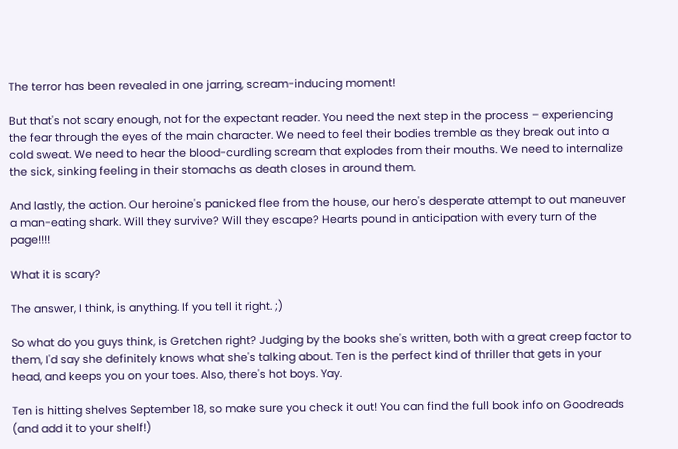The terror has been revealed in one jarring, scream-inducing moment!

But that's not scary enough, not for the expectant reader. You need the next step in the process – experiencing the fear through the eyes of the main character. We need to feel their bodies tremble as they break out into a cold sweat. We need to hear the blood-curdling scream that explodes from their mouths. We need to internalize the sick, sinking feeling in their stomachs as death closes in around them.

And lastly, the action. Our heroine's panicked flee from the house, our hero's desperate attempt to out maneuver a man-eating shark. Will they survive? Will they escape? Hearts pound in anticipation with every turn of the page!!!!

What it is scary?

The answer, I think, is anything. If you tell it right. ;)

So what do you guys think, is Gretchen right? Judging by the books she's written, both with a great creep factor to them, I'd say she definitely knows what she's talking about. Ten is the perfect kind of thriller that gets in your head, and keeps you on your toes. Also, there's hot boys. Yay.

Ten is hitting shelves September 18, so make sure you check it out! You can find the full book info on Goodreads (and add it to your shelf!)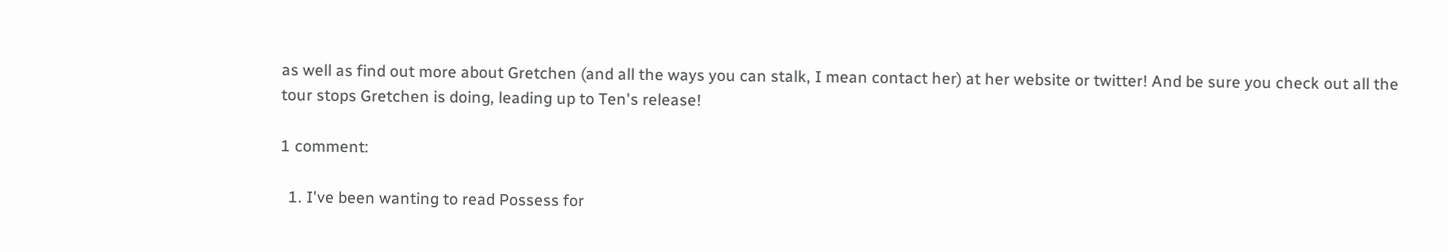as well as find out more about Gretchen (and all the ways you can stalk, I mean contact her) at her website or twitter! And be sure you check out all the tour stops Gretchen is doing, leading up to Ten's release!

1 comment:

  1. I've been wanting to read Possess for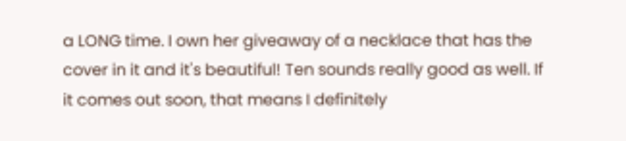a LONG time. I own her giveaway of a necklace that has the cover in it and it's beautiful! Ten sounds really good as well. If it comes out soon, that means I definitely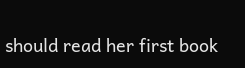should read her first book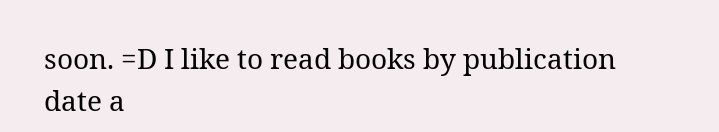soon. =D I like to read books by publication date a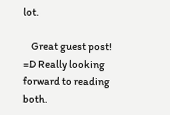lot.

    Great guest post! =D Really looking forward to reading both.